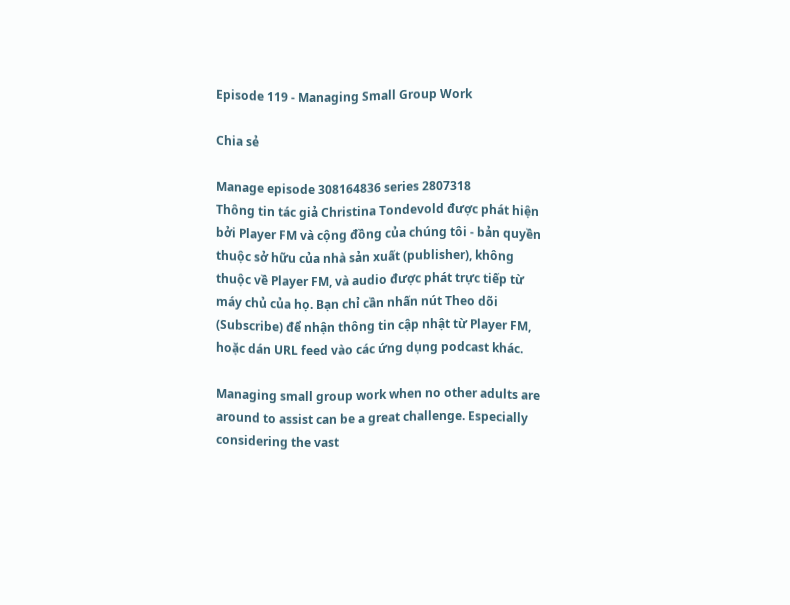Episode 119 - Managing Small Group Work

Chia sẻ

Manage episode 308164836 series 2807318
Thông tin tác giả Christina Tondevold được phát hiện bởi Player FM và cộng đồng của chúng tôi - bản quyền thuộc sở hữu của nhà sản xuất (publisher), không thuộc về Player FM, và audio được phát trực tiếp từ máy chủ của họ. Bạn chỉ cần nhấn nút Theo dõi (Subscribe) để nhận thông tin cập nhật từ Player FM, hoặc dán URL feed vào các ứng dụng podcast khác.

Managing small group work when no other adults are around to assist can be a great challenge. Especially considering the vast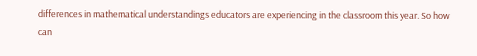differences in mathematical understandings educators are experiencing in the classroom this year. So how can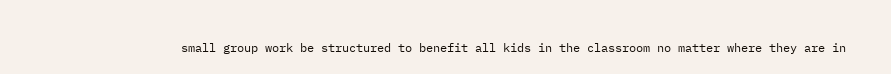small group work be structured to benefit all kids in the classroom no matter where they are in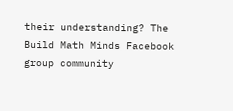their understanding? The Build Math Minds Facebook group community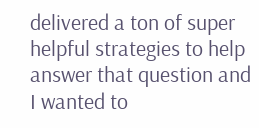delivered a ton of super helpful strategies to help answer that question and I wanted to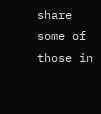share some of those in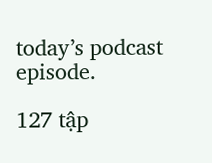today’s podcast episode.

127 tập